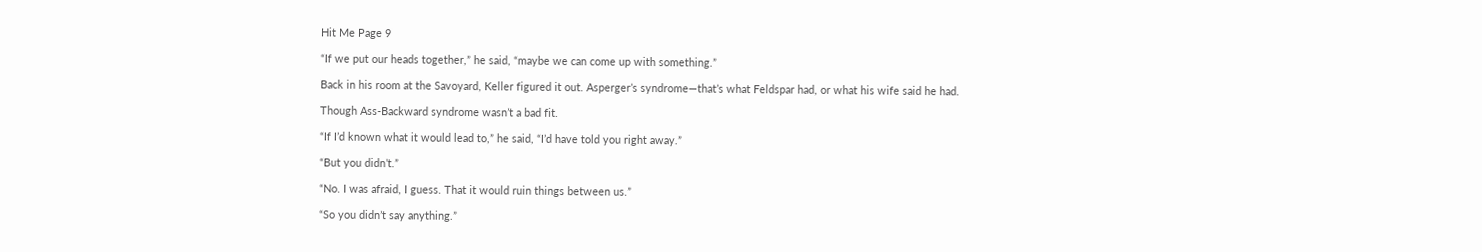Hit Me Page 9

“If we put our heads together,” he said, “maybe we can come up with something.”

Back in his room at the Savoyard, Keller figured it out. Asperger’s syndrome—that’s what Feldspar had, or what his wife said he had.

Though Ass-Backward syndrome wasn’t a bad fit.

“If I’d known what it would lead to,” he said, “I’d have told you right away.”

“But you didn’t.”

“No. I was afraid, I guess. That it would ruin things between us.”

“So you didn’t say anything.”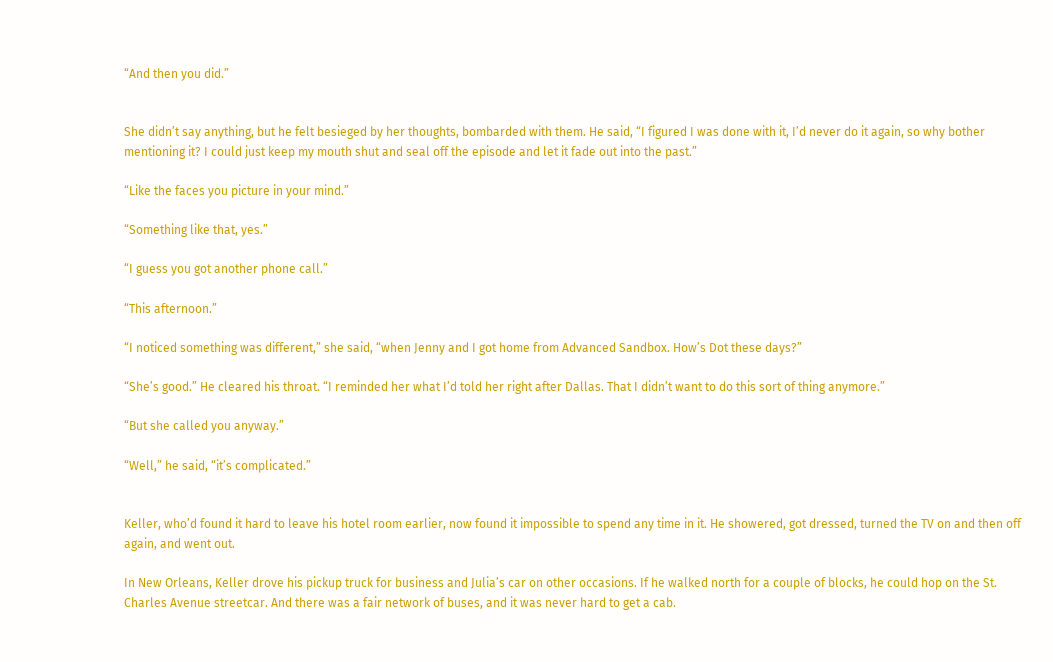“And then you did.”


She didn’t say anything, but he felt besieged by her thoughts, bombarded with them. He said, “I figured I was done with it, I’d never do it again, so why bother mentioning it? I could just keep my mouth shut and seal off the episode and let it fade out into the past.”

“Like the faces you picture in your mind.”

“Something like that, yes.”

“I guess you got another phone call.”

“This afternoon.”

“I noticed something was different,” she said, “when Jenny and I got home from Advanced Sandbox. How’s Dot these days?”

“She’s good.” He cleared his throat. “I reminded her what I’d told her right after Dallas. That I didn’t want to do this sort of thing anymore.”

“But she called you anyway.”

“Well,” he said, “it’s complicated.”


Keller, who’d found it hard to leave his hotel room earlier, now found it impossible to spend any time in it. He showered, got dressed, turned the TV on and then off again, and went out.

In New Orleans, Keller drove his pickup truck for business and Julia’s car on other occasions. If he walked north for a couple of blocks, he could hop on the St. Charles Avenue streetcar. And there was a fair network of buses, and it was never hard to get a cab.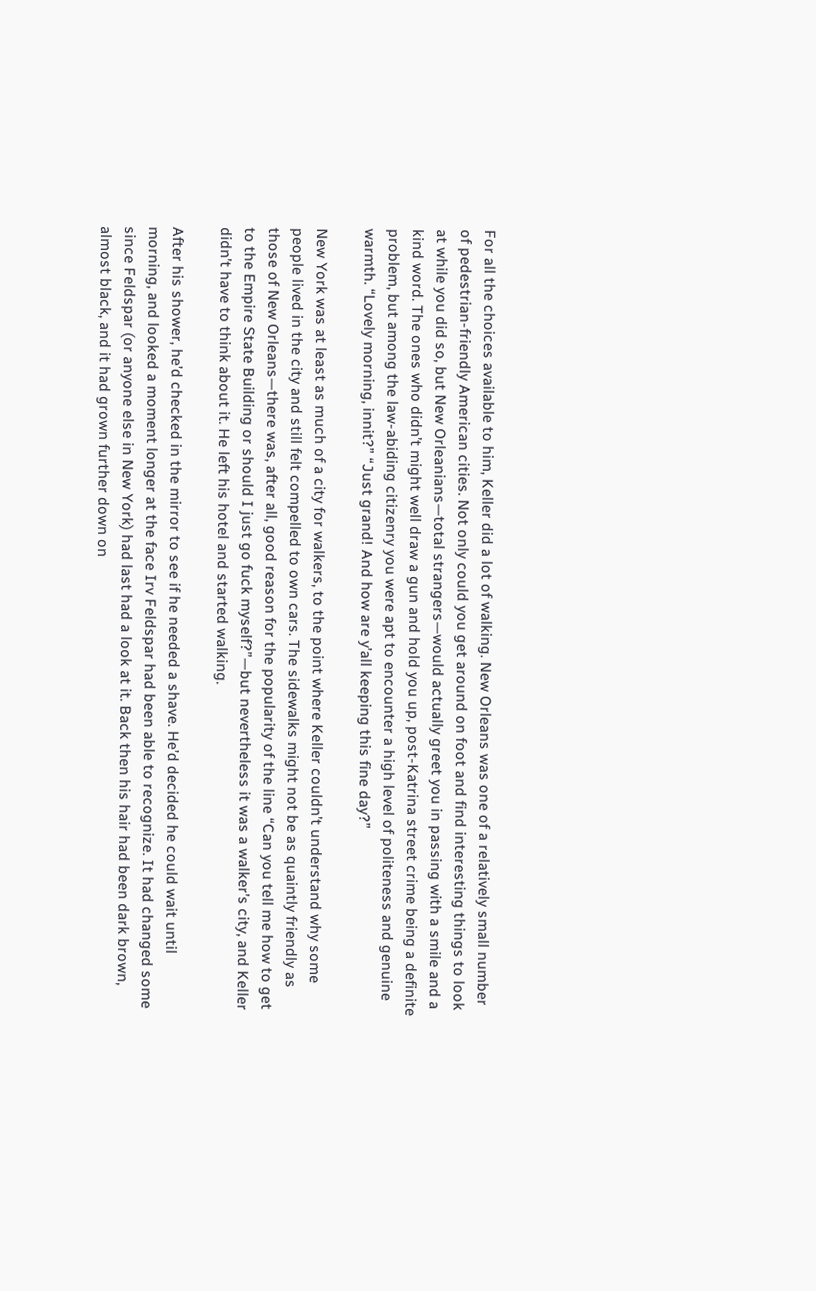For all the choices available to him, Keller did a lot of walking. New Orleans was one of a relatively small number of pedestrian-friendly American cities. Not only could you get around on foot and find interesting things to look at while you did so, but New Orleanians—total strangers—would actually greet you in passing with a smile and a kind word. The ones who didn’t might well draw a gun and hold you up, post-Katrina street crime being a definite problem, but among the law-abiding citizenry you were apt to encounter a high level of politeness and genuine warmth. “Lovely morning, innit?” “Just grand! And how are y’all keeping this fine day?”

New York was at least as much of a city for walkers, to the point where Keller couldn’t understand why some people lived in the city and still felt compelled to own cars. The sidewalks might not be as quaintly friendly as those of New Orleans—there was, after all, good reason for the popularity of the line “Can you tell me how to get to the Empire State Building or should I just go fuck myself?”—but nevertheless it was a walker’s city, and Keller didn’t have to think about it. He left his hotel and started walking.

After his shower, he’d checked in the mirror to see if he needed a shave. He’d decided he could wait until morning, and looked a moment longer at the face Irv Feldspar had been able to recognize. It had changed some since Feldspar (or anyone else in New York) had last had a look at it. Back then his hair had been dark brown, almost black, and it had grown further down on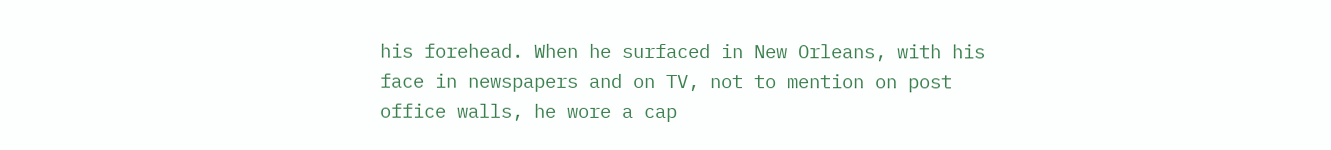his forehead. When he surfaced in New Orleans, with his face in newspapers and on TV, not to mention on post office walls, he wore a cap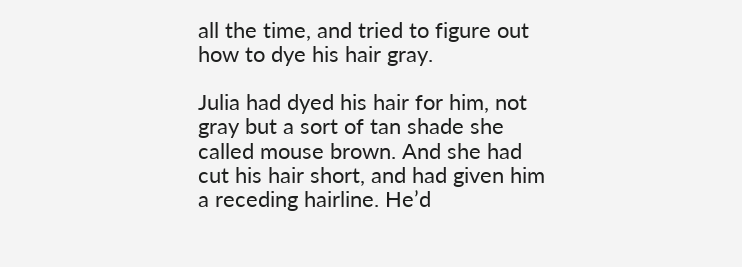all the time, and tried to figure out how to dye his hair gray.

Julia had dyed his hair for him, not gray but a sort of tan shade she called mouse brown. And she had cut his hair short, and had given him a receding hairline. He’d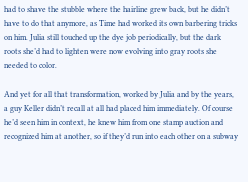had to shave the stubble where the hairline grew back, but he didn’t have to do that anymore, as Time had worked its own barbering tricks on him. Julia still touched up the dye job periodically, but the dark roots she’d had to lighten were now evolving into gray roots she needed to color.

And yet for all that transformation, worked by Julia and by the years, a guy Keller didn’t recall at all had placed him immediately. Of course he’d seen him in context, he knew him from one stamp auction and recognized him at another, so if they’d run into each other on a subway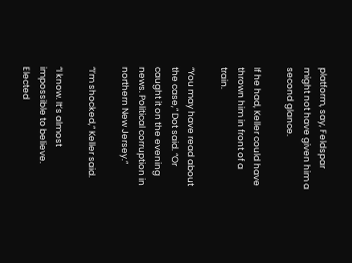platform, say, Feldspar might not have given him a second glance.

If he had, Keller could have thrown him in front of a train.

“You may have read about the case,” Dot said. “Or caught it on the evening news. Political corruption in northern New Jersey.”

“I’m shocked,” Keller said.

“I know. It’s almost impossible to believe. Elected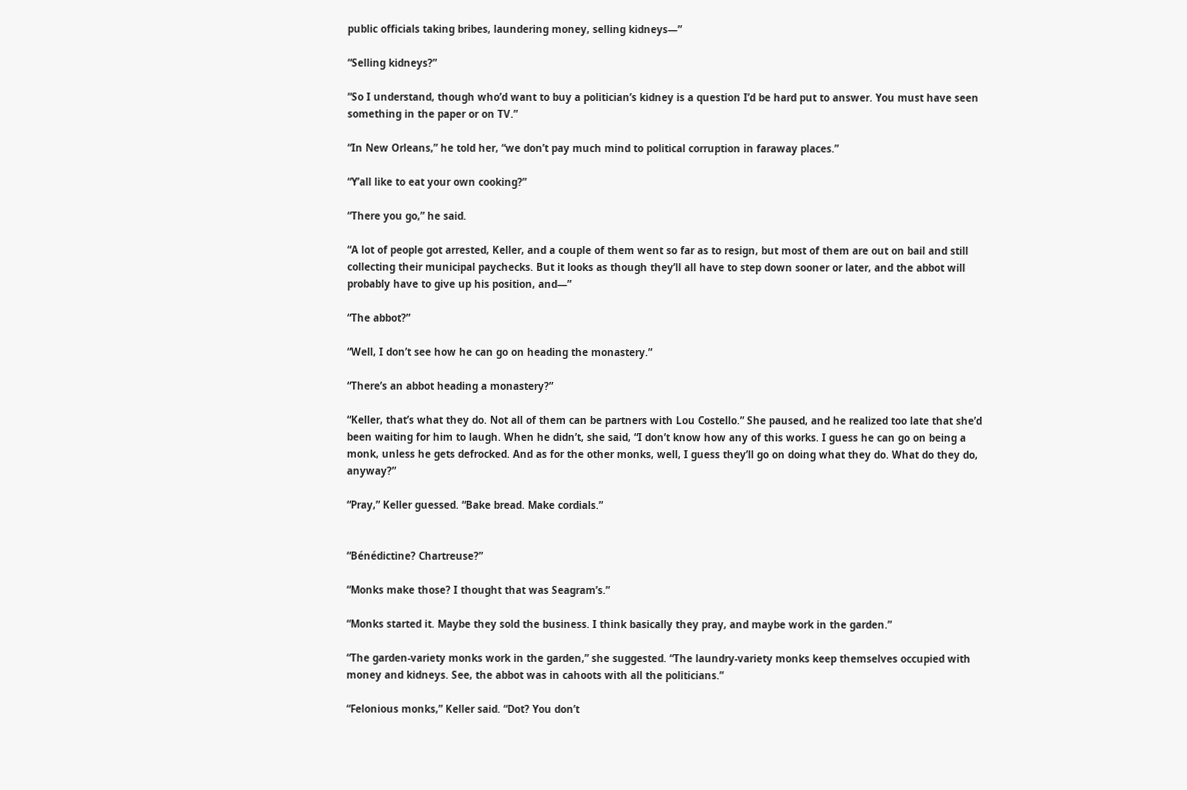public officials taking bribes, laundering money, selling kidneys—”

“Selling kidneys?”

“So I understand, though who’d want to buy a politician’s kidney is a question I’d be hard put to answer. You must have seen something in the paper or on TV.”

“In New Orleans,” he told her, “we don’t pay much mind to political corruption in faraway places.”

“Y’all like to eat your own cooking?”

“There you go,” he said.

“A lot of people got arrested, Keller, and a couple of them went so far as to resign, but most of them are out on bail and still collecting their municipal paychecks. But it looks as though they’ll all have to step down sooner or later, and the abbot will probably have to give up his position, and—”

“The abbot?”

“Well, I don’t see how he can go on heading the monastery.”

“There’s an abbot heading a monastery?”

“Keller, that’s what they do. Not all of them can be partners with Lou Costello.” She paused, and he realized too late that she’d been waiting for him to laugh. When he didn’t, she said, “I don’t know how any of this works. I guess he can go on being a monk, unless he gets defrocked. And as for the other monks, well, I guess they’ll go on doing what they do. What do they do, anyway?”

“Pray,” Keller guessed. “Bake bread. Make cordials.”


“Bénédictine? Chartreuse?”

“Monks make those? I thought that was Seagram’s.”

“Monks started it. Maybe they sold the business. I think basically they pray, and maybe work in the garden.”

“The garden-variety monks work in the garden,” she suggested. “The laundry-variety monks keep themselves occupied with money and kidneys. See, the abbot was in cahoots with all the politicians.”

“Felonious monks,” Keller said. “Dot? You don’t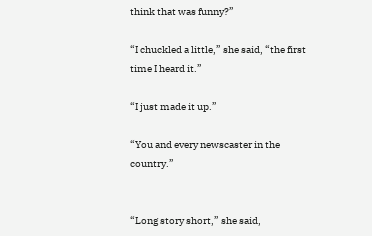think that was funny?”

“I chuckled a little,” she said, “the first time I heard it.”

“I just made it up.”

“You and every newscaster in the country.”


“Long story short,” she said,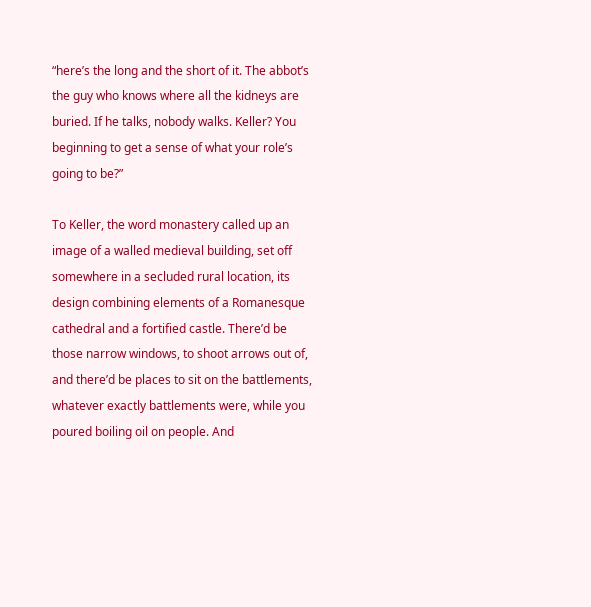“here’s the long and the short of it. The abbot’s the guy who knows where all the kidneys are buried. If he talks, nobody walks. Keller? You beginning to get a sense of what your role’s going to be?”

To Keller, the word monastery called up an image of a walled medieval building, set off somewhere in a secluded rural location, its design combining elements of a Romanesque cathedral and a fortified castle. There’d be those narrow windows, to shoot arrows out of, and there’d be places to sit on the battlements, whatever exactly battlements were, while you poured boiling oil on people. And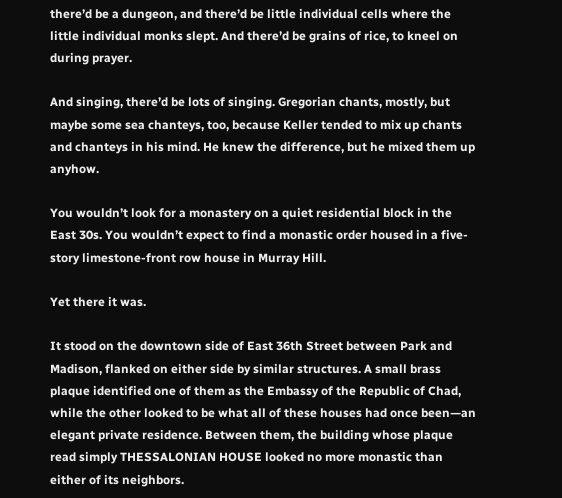there’d be a dungeon, and there’d be little individual cells where the little individual monks slept. And there’d be grains of rice, to kneel on during prayer.

And singing, there’d be lots of singing. Gregorian chants, mostly, but maybe some sea chanteys, too, because Keller tended to mix up chants and chanteys in his mind. He knew the difference, but he mixed them up anyhow.

You wouldn’t look for a monastery on a quiet residential block in the East 30s. You wouldn’t expect to find a monastic order housed in a five-story limestone-front row house in Murray Hill.

Yet there it was.

It stood on the downtown side of East 36th Street between Park and Madison, flanked on either side by similar structures. A small brass plaque identified one of them as the Embassy of the Republic of Chad, while the other looked to be what all of these houses had once been—an elegant private residence. Between them, the building whose plaque read simply THESSALONIAN HOUSE looked no more monastic than either of its neighbors.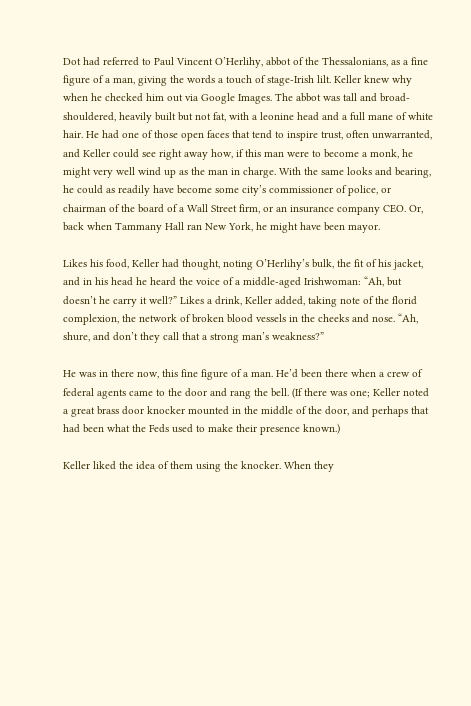Dot had referred to Paul Vincent O’Herlihy, abbot of the Thessalonians, as a fine figure of a man, giving the words a touch of stage-Irish lilt. Keller knew why when he checked him out via Google Images. The abbot was tall and broad-shouldered, heavily built but not fat, with a leonine head and a full mane of white hair. He had one of those open faces that tend to inspire trust, often unwarranted, and Keller could see right away how, if this man were to become a monk, he might very well wind up as the man in charge. With the same looks and bearing, he could as readily have become some city’s commissioner of police, or chairman of the board of a Wall Street firm, or an insurance company CEO. Or, back when Tammany Hall ran New York, he might have been mayor.

Likes his food, Keller had thought, noting O’Herlihy’s bulk, the fit of his jacket, and in his head he heard the voice of a middle-aged Irishwoman: “Ah, but doesn’t he carry it well?” Likes a drink, Keller added, taking note of the florid complexion, the network of broken blood vessels in the cheeks and nose. “Ah, shure, and don’t they call that a strong man’s weakness?”

He was in there now, this fine figure of a man. He’d been there when a crew of federal agents came to the door and rang the bell. (If there was one; Keller noted a great brass door knocker mounted in the middle of the door, and perhaps that had been what the Feds used to make their presence known.)

Keller liked the idea of them using the knocker. When they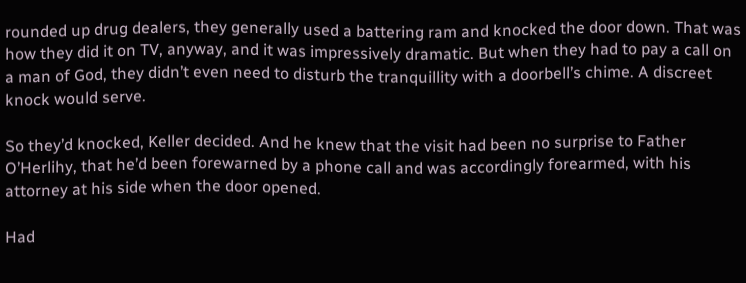rounded up drug dealers, they generally used a battering ram and knocked the door down. That was how they did it on TV, anyway, and it was impressively dramatic. But when they had to pay a call on a man of God, they didn’t even need to disturb the tranquillity with a doorbell’s chime. A discreet knock would serve.

So they’d knocked, Keller decided. And he knew that the visit had been no surprise to Father O’Herlihy, that he’d been forewarned by a phone call and was accordingly forearmed, with his attorney at his side when the door opened.

Had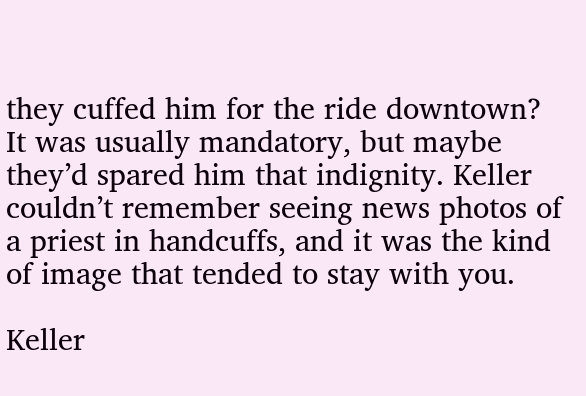they cuffed him for the ride downtown? It was usually mandatory, but maybe they’d spared him that indignity. Keller couldn’t remember seeing news photos of a priest in handcuffs, and it was the kind of image that tended to stay with you.

Keller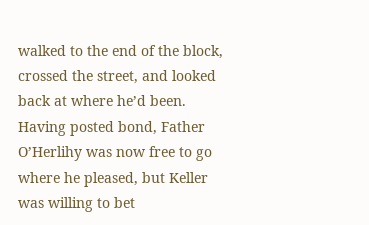walked to the end of the block, crossed the street, and looked back at where he’d been. Having posted bond, Father O’Herlihy was now free to go where he pleased, but Keller was willing to bet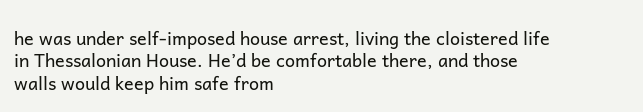he was under self-imposed house arrest, living the cloistered life in Thessalonian House. He’d be comfortable there, and those walls would keep him safe from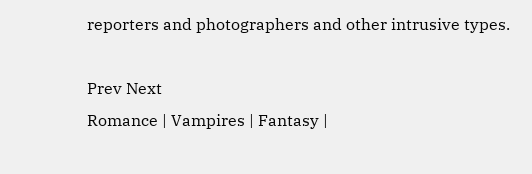reporters and photographers and other intrusive types.

Prev Next
Romance | Vampires | Fantasy |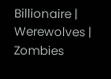Billionaire | Werewolves | Zombies